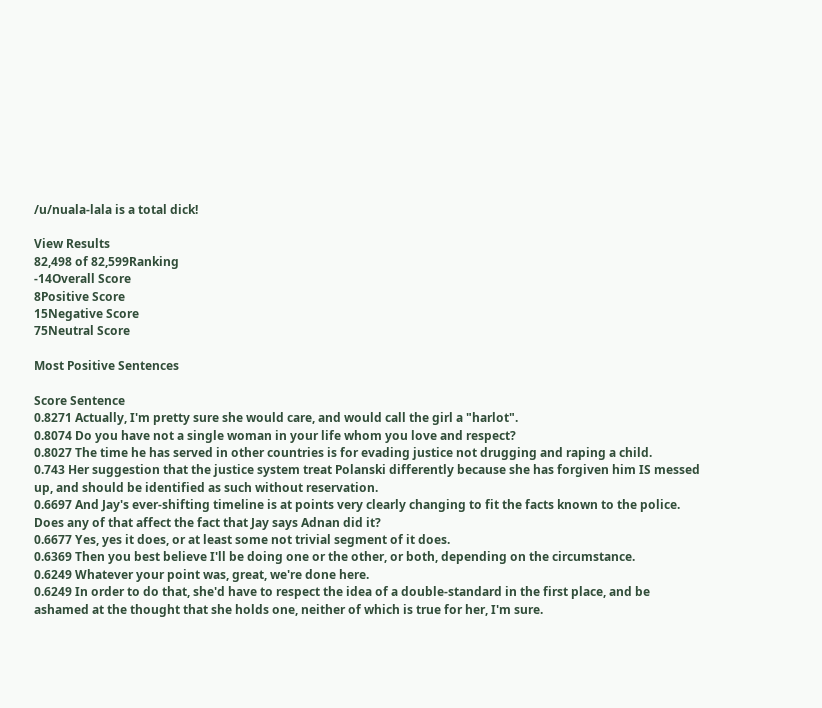/u/nuala-lala is a total dick!

View Results
82,498 of 82,599Ranking
-14Overall Score
8Positive Score
15Negative Score
75Neutral Score

Most Positive Sentences

Score Sentence
0.8271 Actually, I'm pretty sure she would care, and would call the girl a "harlot".
0.8074 Do you have not a single woman in your life whom you love and respect?
0.8027 The time he has served in other countries is for evading justice not drugging and raping a child.
0.743 Her suggestion that the justice system treat Polanski differently because she has forgiven him IS messed up, and should be identified as such without reservation.
0.6697 And Jay's ever-shifting timeline is at points very clearly changing to fit the facts known to the police. Does any of that affect the fact that Jay says Adnan did it?
0.6677 Yes, yes it does, or at least some not trivial segment of it does.
0.6369 Then you best believe I'll be doing one or the other, or both, depending on the circumstance.
0.6249 Whatever your point was, great, we're done here.
0.6249 In order to do that, she'd have to respect the idea of a double-standard in the first place, and be ashamed at the thought that she holds one, neither of which is true for her, I'm sure.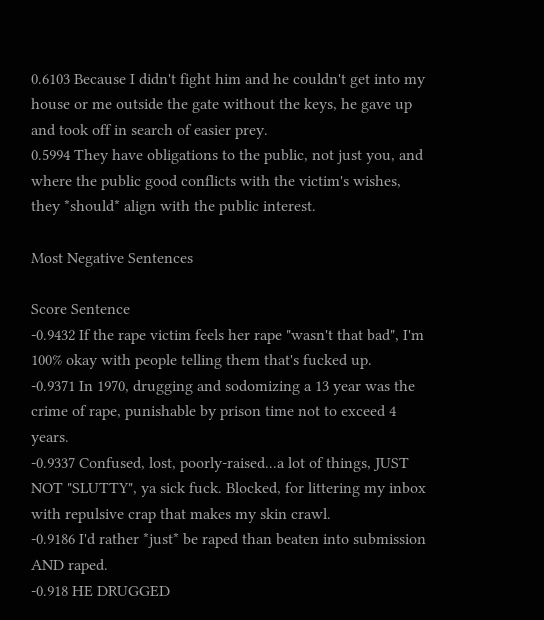0.6103 Because I didn't fight him and he couldn't get into my house or me outside the gate without the keys, he gave up and took off in search of easier prey.
0.5994 They have obligations to the public, not just you, and where the public good conflicts with the victim's wishes, they *should* align with the public interest.

Most Negative Sentences

Score Sentence
-0.9432 If the rape victim feels her rape "wasn't that bad", I'm 100% okay with people telling them that's fucked up.
-0.9371 In 1970, drugging and sodomizing a 13 year was the crime of rape, punishable by prison time not to exceed 4 years.
-0.9337 Confused, lost, poorly-raised...a lot of things, JUST NOT "SLUTTY", ya sick fuck. Blocked, for littering my inbox with repulsive crap that makes my skin crawl.
-0.9186 I'd rather *just* be raped than beaten into submission AND raped.
-0.918 HE DRUGGED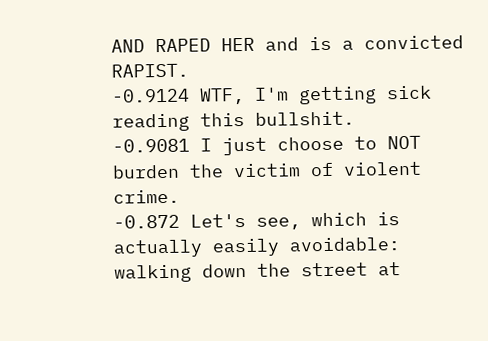AND RAPED HER and is a convicted RAPIST.
-0.9124 WTF, I'm getting sick reading this bullshit.
-0.9081 I just choose to NOT burden the victim of violent crime.
-0.872 Let's see, which is actually easily avoidable: walking down the street at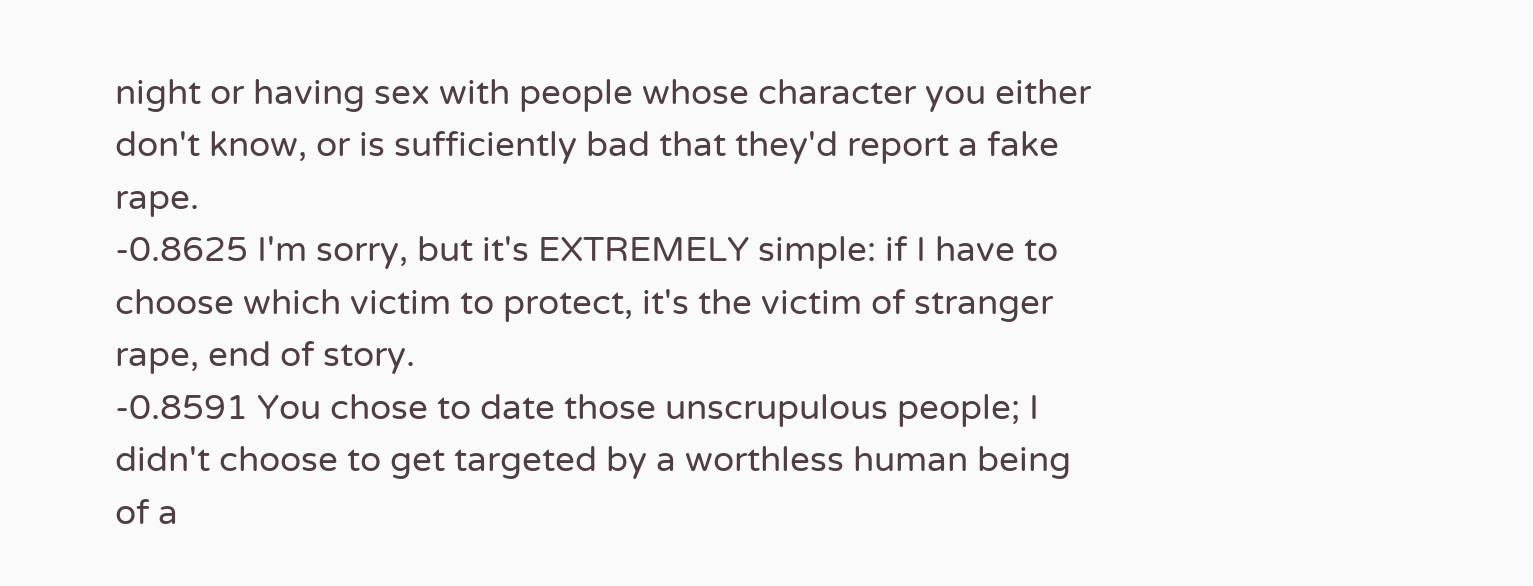night or having sex with people whose character you either don't know, or is sufficiently bad that they'd report a fake rape.
-0.8625 I'm sorry, but it's EXTREMELY simple: if I have to choose which victim to protect, it's the victim of stranger rape, end of story.
-0.8591 You chose to date those unscrupulous people; I didn't choose to get targeted by a worthless human being of a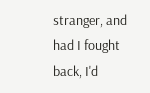stranger, and had I fought back, I'd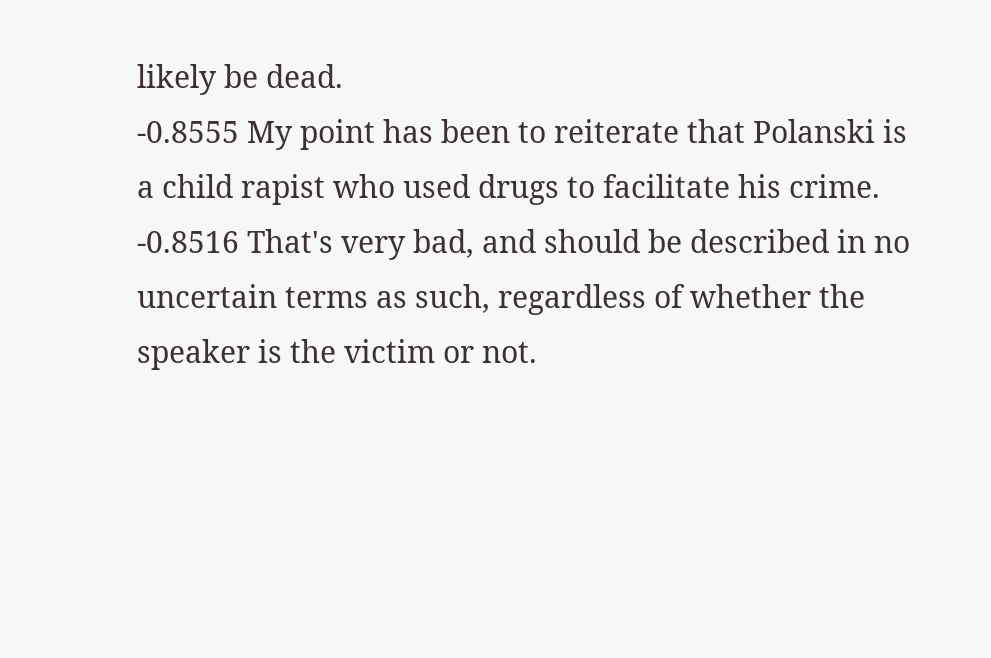likely be dead.
-0.8555 My point has been to reiterate that Polanski is a child rapist who used drugs to facilitate his crime.
-0.8516 That's very bad, and should be described in no uncertain terms as such, regardless of whether the speaker is the victim or not.